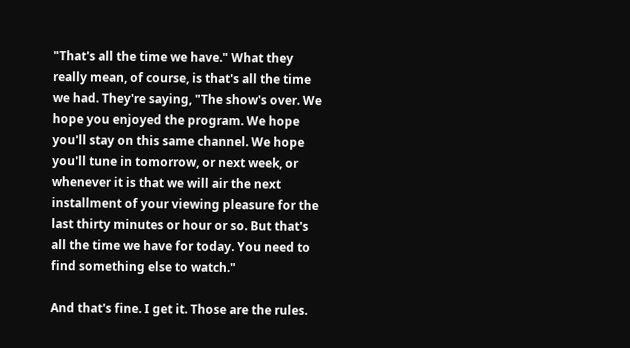"That's all the time we have." What they really mean, of course, is that's all the time we had. They're saying, "The show's over. We hope you enjoyed the program. We hope you'll stay on this same channel. We hope you'll tune in tomorrow, or next week, or whenever it is that we will air the next installment of your viewing pleasure for the last thirty minutes or hour or so. But that's all the time we have for today. You need to find something else to watch."

And that's fine. I get it. Those are the rules.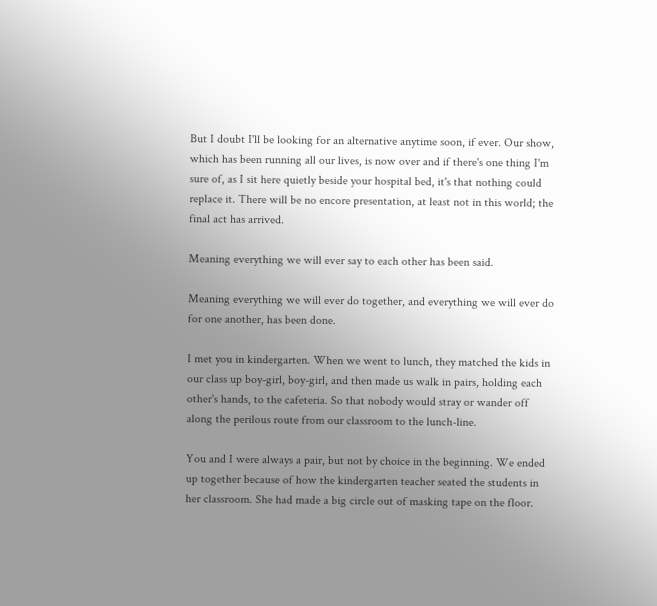But I doubt I'll be looking for an alternative anytime soon, if ever. Our show, which has been running all our lives, is now over and if there's one thing I'm sure of, as I sit here quietly beside your hospital bed, it's that nothing could replace it. There will be no encore presentation, at least not in this world; the final act has arrived.

Meaning everything we will ever say to each other has been said.

Meaning everything we will ever do together, and everything we will ever do for one another, has been done.

I met you in kindergarten. When we went to lunch, they matched the kids in our class up boy-girl, boy-girl, and then made us walk in pairs, holding each other's hands, to the cafeteria. So that nobody would stray or wander off along the perilous route from our classroom to the lunch-line.

You and I were always a pair, but not by choice in the beginning. We ended up together because of how the kindergarten teacher seated the students in her classroom. She had made a big circle out of masking tape on the floor.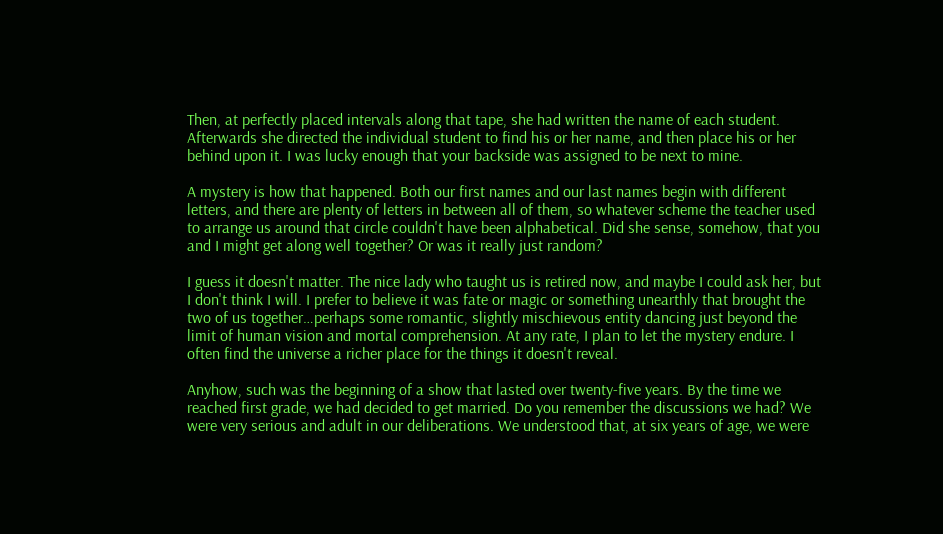Then, at perfectly placed intervals along that tape, she had written the name of each student. Afterwards she directed the individual student to find his or her name, and then place his or her behind upon it. I was lucky enough that your backside was assigned to be next to mine.

A mystery is how that happened. Both our first names and our last names begin with different letters, and there are plenty of letters in between all of them, so whatever scheme the teacher used to arrange us around that circle couldn't have been alphabetical. Did she sense, somehow, that you and I might get along well together? Or was it really just random?

I guess it doesn't matter. The nice lady who taught us is retired now, and maybe I could ask her, but I don't think I will. I prefer to believe it was fate or magic or something unearthly that brought the two of us together…perhaps some romantic, slightly mischievous entity dancing just beyond the limit of human vision and mortal comprehension. At any rate, I plan to let the mystery endure. I often find the universe a richer place for the things it doesn't reveal.

Anyhow, such was the beginning of a show that lasted over twenty-five years. By the time we reached first grade, we had decided to get married. Do you remember the discussions we had? We were very serious and adult in our deliberations. We understood that, at six years of age, we were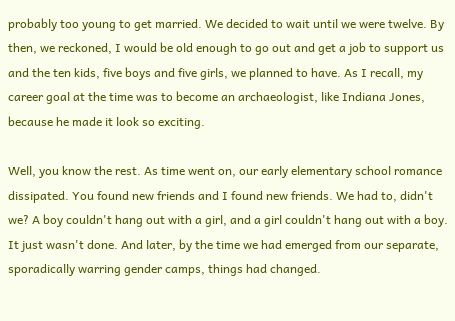probably too young to get married. We decided to wait until we were twelve. By then, we reckoned, I would be old enough to go out and get a job to support us and the ten kids, five boys and five girls, we planned to have. As I recall, my career goal at the time was to become an archaeologist, like Indiana Jones, because he made it look so exciting.

Well, you know the rest. As time went on, our early elementary school romance dissipated. You found new friends and I found new friends. We had to, didn't we? A boy couldn't hang out with a girl, and a girl couldn't hang out with a boy. It just wasn't done. And later, by the time we had emerged from our separate, sporadically warring gender camps, things had changed.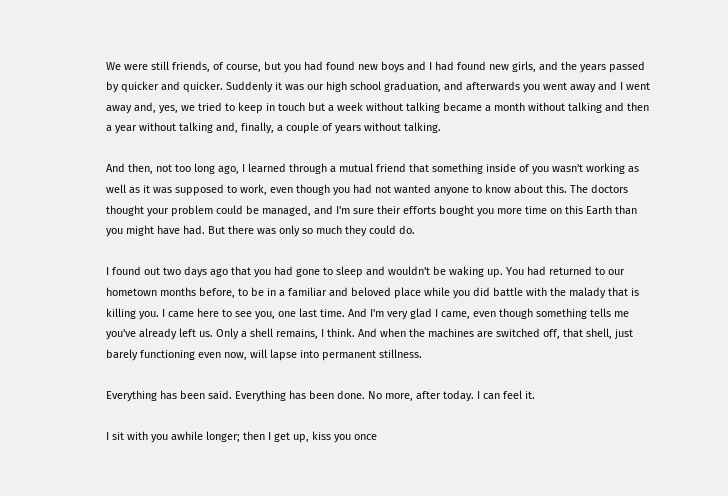We were still friends, of course, but you had found new boys and I had found new girls, and the years passed by quicker and quicker. Suddenly it was our high school graduation, and afterwards you went away and I went away and, yes, we tried to keep in touch but a week without talking became a month without talking and then a year without talking and, finally, a couple of years without talking.

And then, not too long ago, I learned through a mutual friend that something inside of you wasn't working as well as it was supposed to work, even though you had not wanted anyone to know about this. The doctors thought your problem could be managed, and I'm sure their efforts bought you more time on this Earth than you might have had. But there was only so much they could do.

I found out two days ago that you had gone to sleep and wouldn't be waking up. You had returned to our hometown months before, to be in a familiar and beloved place while you did battle with the malady that is killing you. I came here to see you, one last time. And I'm very glad I came, even though something tells me you've already left us. Only a shell remains, I think. And when the machines are switched off, that shell, just barely functioning even now, will lapse into permanent stillness.

Everything has been said. Everything has been done. No more, after today. I can feel it.

I sit with you awhile longer; then I get up, kiss you once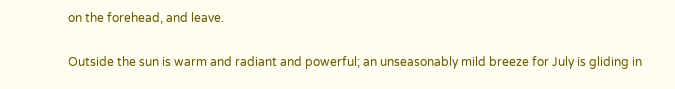on the forehead, and leave.

Outside the sun is warm and radiant and powerful; an unseasonably mild breeze for July is gliding in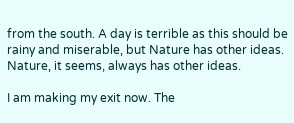from the south. A day is terrible as this should be rainy and miserable, but Nature has other ideas. Nature, it seems, always has other ideas.

I am making my exit now. The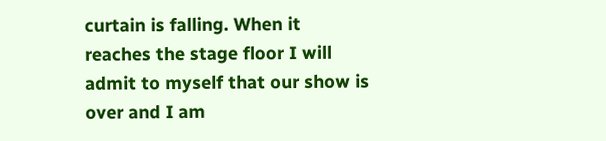curtain is falling. When it reaches the stage floor I will admit to myself that our show is over and I am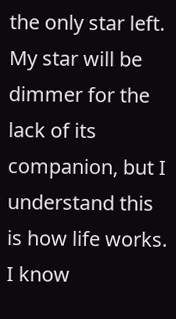the only star left. My star will be dimmer for the lack of its companion, but I understand this is how life works. I know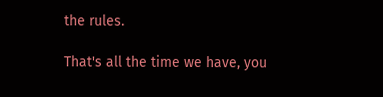the rules.

That's all the time we have, you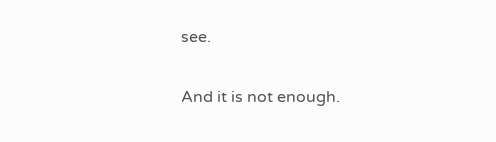see.

And it is not enough.